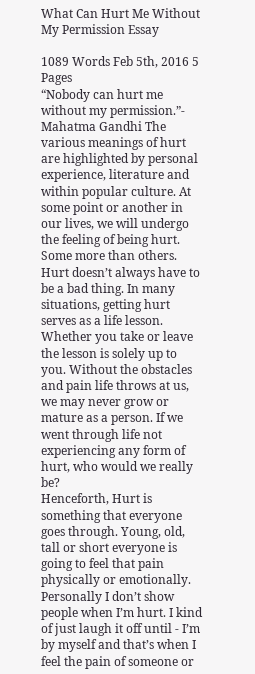What Can Hurt Me Without My Permission Essay

1089 Words Feb 5th, 2016 5 Pages
“Nobody can hurt me without my permission.”- Mahatma Gandhi The various meanings of hurt are highlighted by personal experience, literature and within popular culture. At some point or another in our lives, we will undergo the feeling of being hurt. Some more than others. Hurt doesn’t always have to be a bad thing. In many situations, getting hurt serves as a life lesson. Whether you take or leave the lesson is solely up to you. Without the obstacles and pain life throws at us, we may never grow or mature as a person. If we went through life not experiencing any form of hurt, who would we really be?
Henceforth, Hurt is something that everyone goes through. Young, old, tall or short everyone is going to feel that pain physically or emotionally. Personally I don’t show people when I’m hurt. I kind of just laugh it off until - I’m by myself and that’s when I feel the pain of someone or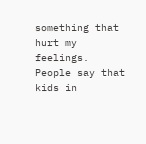something that hurt my feelings. People say that kids in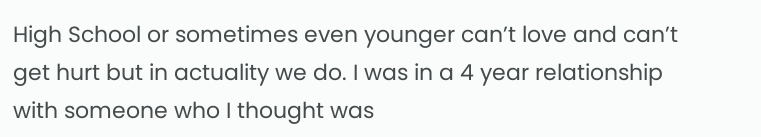High School or sometimes even younger can’t love and can’t get hurt but in actuality we do. I was in a 4 year relationship with someone who I thought was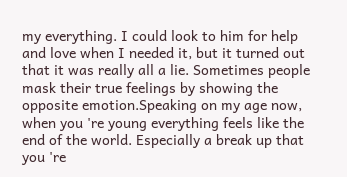my everything. I could look to him for help and love when I needed it, but it turned out that it was really all a lie. Sometimes people mask their true feelings by showing the opposite emotion.Speaking on my age now, when you 're young everything feels like the end of the world. Especially a break up that you 're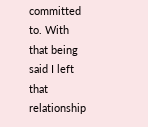committed to. With that being said I left that relationship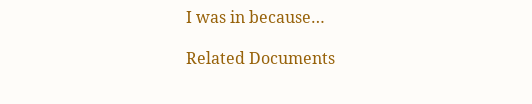I was in because…

Related Documents